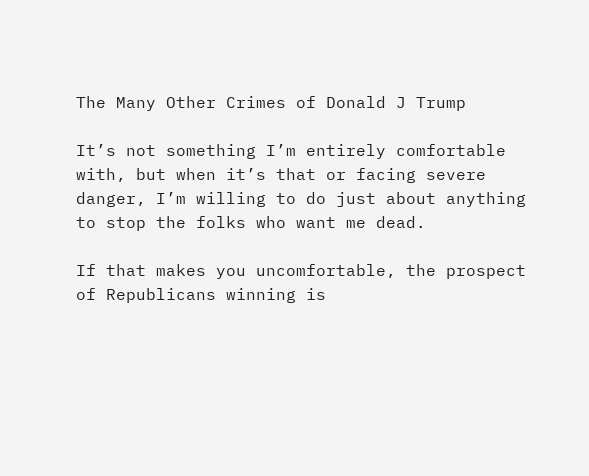The Many Other Crimes of Donald J Trump

It’s not something I’m entirely comfortable with, but when it’s that or facing severe danger, I’m willing to do just about anything to stop the folks who want me dead.

If that makes you uncomfortable, the prospect of Republicans winning is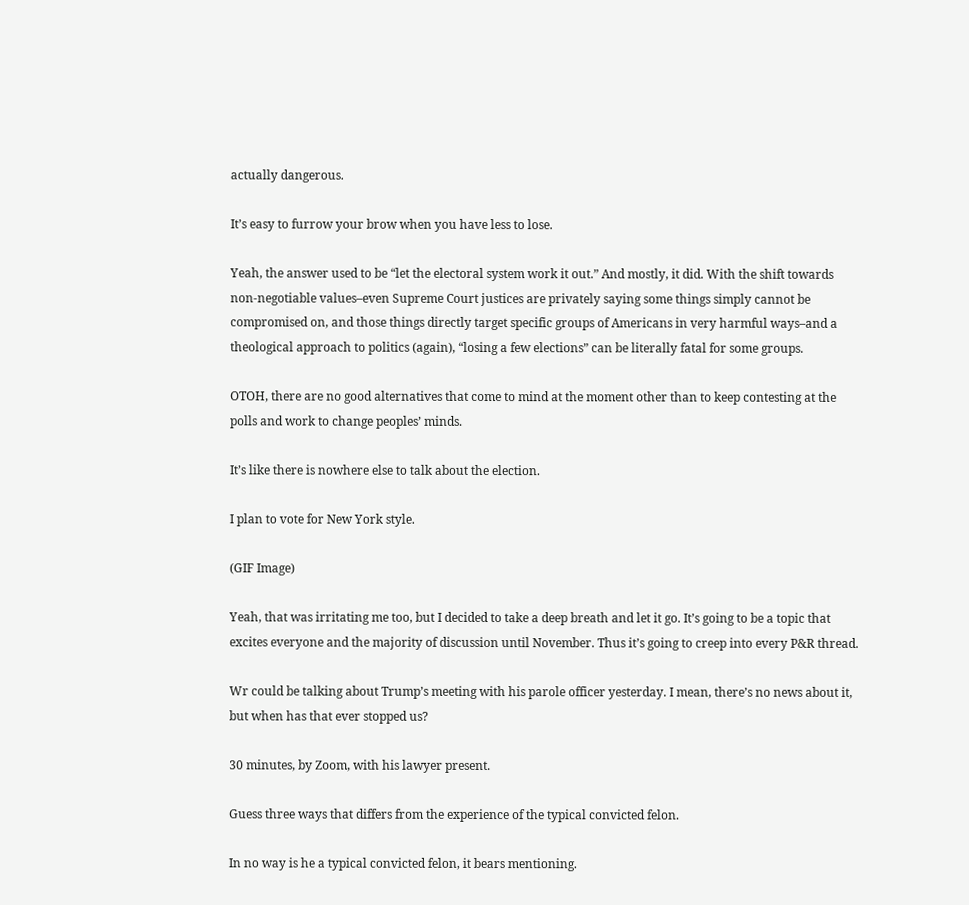actually dangerous.

It’s easy to furrow your brow when you have less to lose.

Yeah, the answer used to be “let the electoral system work it out.” And mostly, it did. With the shift towards non-negotiable values–even Supreme Court justices are privately saying some things simply cannot be compromised on, and those things directly target specific groups of Americans in very harmful ways–and a theological approach to politics (again), “losing a few elections” can be literally fatal for some groups.

OTOH, there are no good alternatives that come to mind at the moment other than to keep contesting at the polls and work to change peoples’ minds.

It’s like there is nowhere else to talk about the election.

I plan to vote for New York style.

(GIF Image)

Yeah, that was irritating me too, but I decided to take a deep breath and let it go. It’s going to be a topic that excites everyone and the majority of discussion until November. Thus it’s going to creep into every P&R thread.

Wr could be talking about Trump’s meeting with his parole officer yesterday. I mean, there’s no news about it, but when has that ever stopped us?

30 minutes, by Zoom, with his lawyer present.

Guess three ways that differs from the experience of the typical convicted felon.

In no way is he a typical convicted felon, it bears mentioning.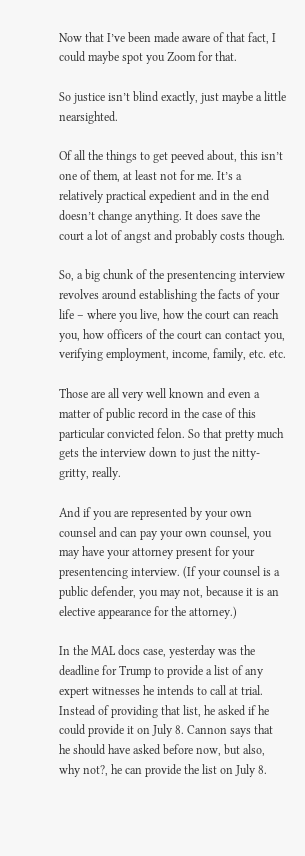Now that I’ve been made aware of that fact, I could maybe spot you Zoom for that.

So justice isn’t blind exactly, just maybe a little nearsighted.

Of all the things to get peeved about, this isn’t one of them, at least not for me. It’s a relatively practical expedient and in the end doesn’t change anything. It does save the court a lot of angst and probably costs though.

So, a big chunk of the presentencing interview revolves around establishing the facts of your life – where you live, how the court can reach you, how officers of the court can contact you, verifying employment, income, family, etc. etc.

Those are all very well known and even a matter of public record in the case of this particular convicted felon. So that pretty much gets the interview down to just the nitty-gritty, really.

And if you are represented by your own counsel and can pay your own counsel, you may have your attorney present for your presentencing interview. (If your counsel is a public defender, you may not, because it is an elective appearance for the attorney.)

In the MAL docs case, yesterday was the deadline for Trump to provide a list of any expert witnesses he intends to call at trial. Instead of providing that list, he asked if he could provide it on July 8. Cannon says that he should have asked before now, but also, why not?, he can provide the list on July 8.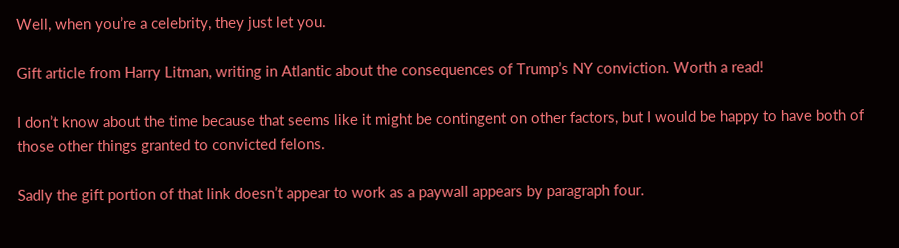Well, when you’re a celebrity, they just let you.

Gift article from Harry Litman, writing in Atlantic about the consequences of Trump’s NY conviction. Worth a read!

I don’t know about the time because that seems like it might be contingent on other factors, but I would be happy to have both of those other things granted to convicted felons.

Sadly the gift portion of that link doesn’t appear to work as a paywall appears by paragraph four.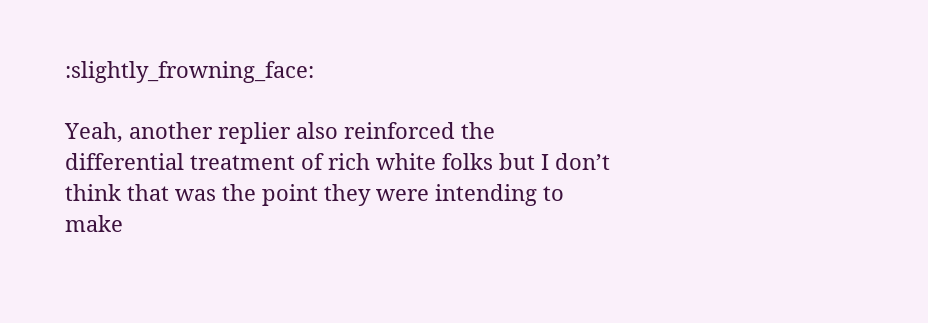:slightly_frowning_face:

Yeah, another replier also reinforced the differential treatment of rich white folks but I don’t think that was the point they were intending to make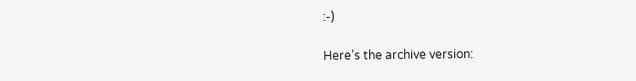:-)

Here’s the archive version: